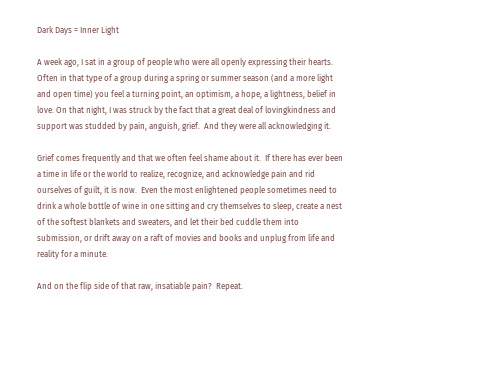Dark Days = Inner Light

A week ago, I sat in a group of people who were all openly expressing their hearts.  Often in that type of a group during a spring or summer season (and a more light and open time) you feel a turning point, an optimism, a hope, a lightness, belief in love. On that night, I was struck by the fact that a great deal of lovingkindness and support was studded by pain, anguish, grief.  And they were all acknowledging it.

Grief comes frequently and that we often feel shame about it.  If there has ever been a time in life or the world to realize, recognize, and acknowledge pain and rid ourselves of guilt, it is now.  Even the most enlightened people sometimes need to drink a whole bottle of wine in one sitting and cry themselves to sleep, create a nest of the softest blankets and sweaters, and let their bed cuddle them into submission, or drift away on a raft of movies and books and unplug from life and reality for a minute.

And on the flip side of that raw, insatiable pain?  Repeat.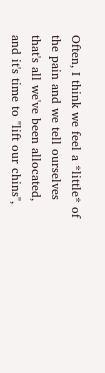Often, I think we feel a *little* of the pain and we tell ourselves that's all we've been allocated, and it's time to "lift our chins",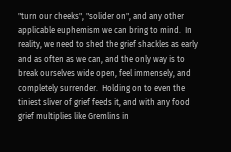"turn our cheeks", "solider on", and any other applicable euphemism we can bring to mind.  In reality, we need to shed the grief shackles as early and as often as we can, and the only way is to break ourselves wide open, feel immensely, and completely surrender.  Holding on to even the tiniest sliver of grief feeds it, and with any food grief multiplies like Gremlins in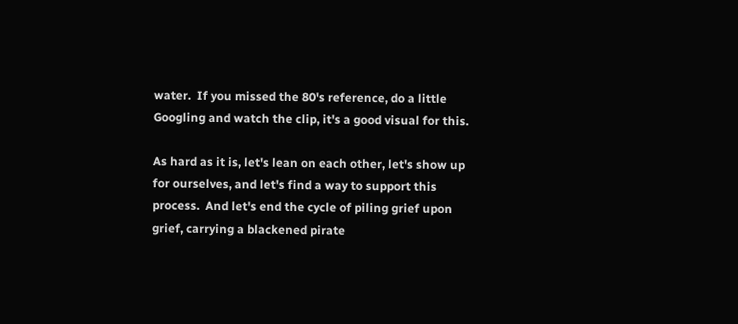water.  If you missed the 80's reference, do a little Googling and watch the clip, it's a good visual for this.

As hard as it is, let's lean on each other, let's show up for ourselves, and let's find a way to support this process.  And let's end the cycle of piling grief upon grief, carrying a blackened pirate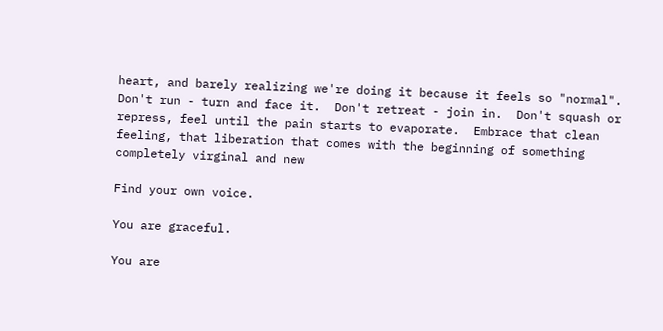heart, and barely realizing we're doing it because it feels so "normal".   Don't run - turn and face it.  Don't retreat - join in.  Don't squash or repress, feel until the pain starts to evaporate.  Embrace that clean feeling, that liberation that comes with the beginning of something completely virginal and new

Find your own voice.

You are graceful.

You are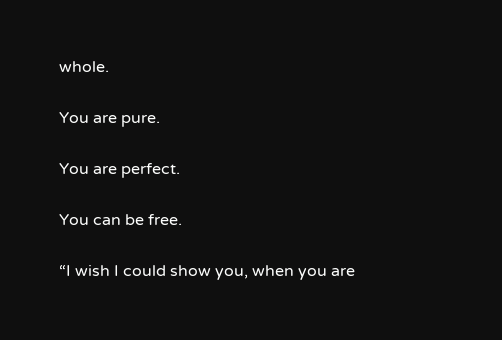whole.

You are pure.

You are perfect.

You can be free.

“I wish I could show you, when you are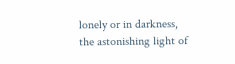lonely or in darkness, the astonishing light of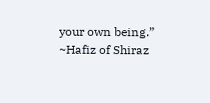your own being.” ~Hafiz of Shiraz